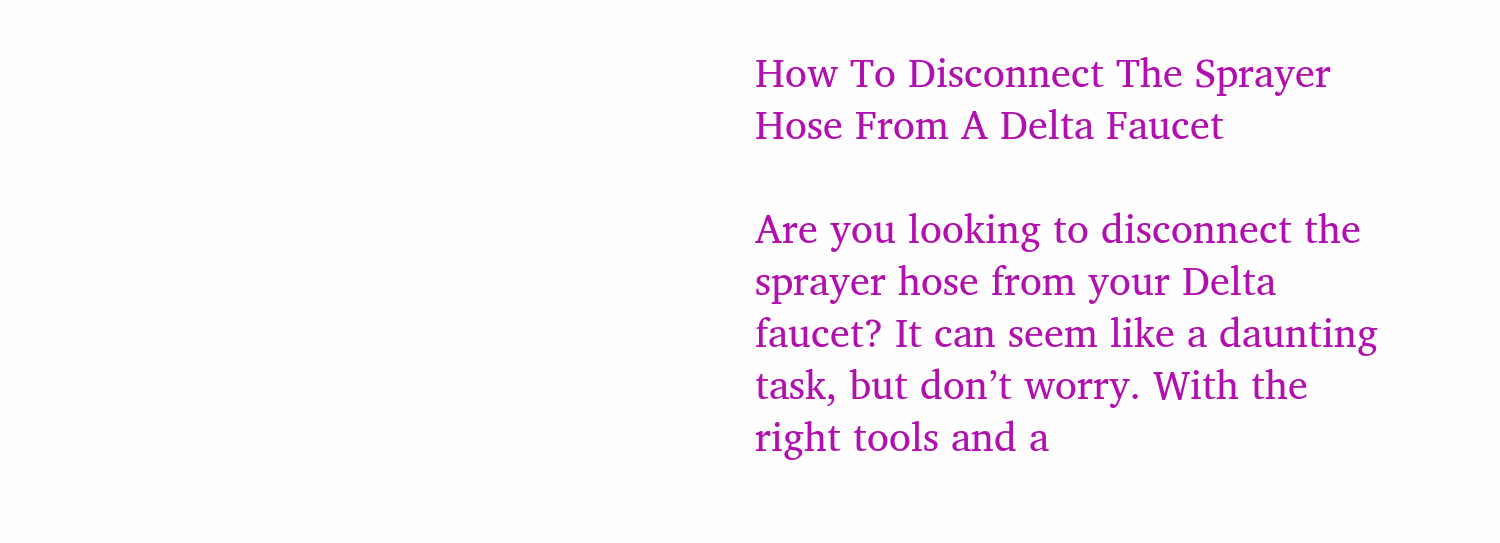How To Disconnect The Sprayer Hose From A Delta Faucet

Are you looking to disconnect the sprayer hose from your Delta faucet? It can seem like a daunting task, but don’t worry. With the right tools and a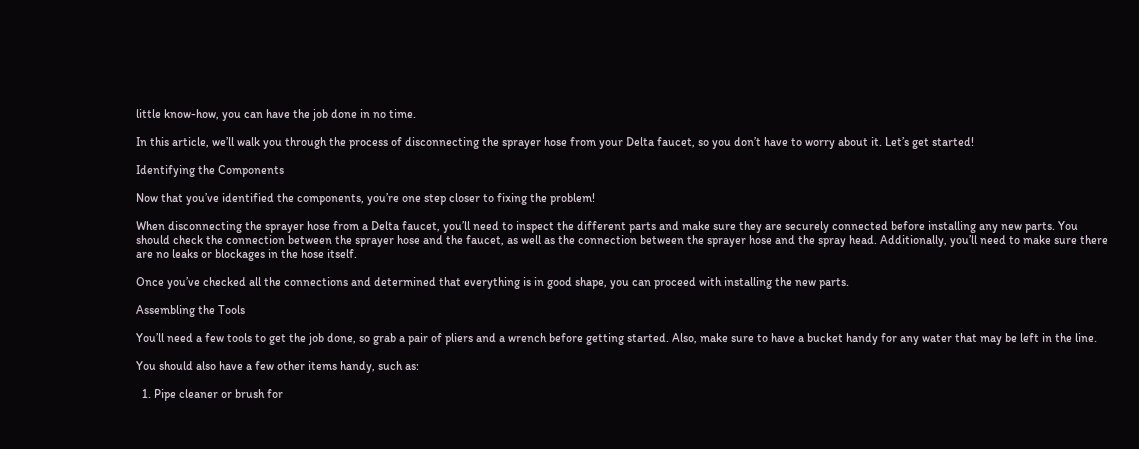little know-how, you can have the job done in no time.

In this article, we’ll walk you through the process of disconnecting the sprayer hose from your Delta faucet, so you don’t have to worry about it. Let’s get started!

Identifying the Components

Now that you’ve identified the components, you’re one step closer to fixing the problem!

When disconnecting the sprayer hose from a Delta faucet, you’ll need to inspect the different parts and make sure they are securely connected before installing any new parts. You should check the connection between the sprayer hose and the faucet, as well as the connection between the sprayer hose and the spray head. Additionally, you’ll need to make sure there are no leaks or blockages in the hose itself.

Once you’ve checked all the connections and determined that everything is in good shape, you can proceed with installing the new parts.

Assembling the Tools

You’ll need a few tools to get the job done, so grab a pair of pliers and a wrench before getting started. Also, make sure to have a bucket handy for any water that may be left in the line.

You should also have a few other items handy, such as:

  1. Pipe cleaner or brush for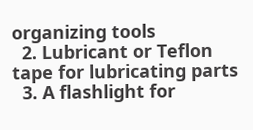organizing tools
  2. Lubricant or Teflon tape for lubricating parts
  3. A flashlight for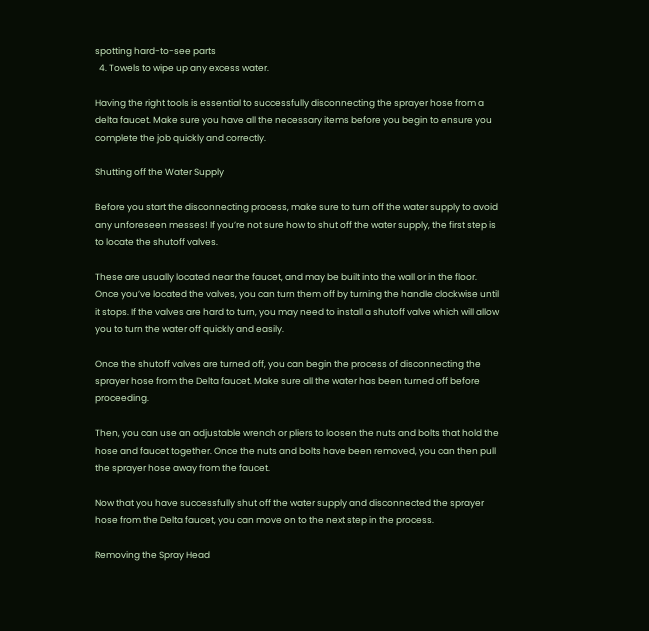spotting hard-to-see parts
  4. Towels to wipe up any excess water.

Having the right tools is essential to successfully disconnecting the sprayer hose from a delta faucet. Make sure you have all the necessary items before you begin to ensure you complete the job quickly and correctly.

Shutting off the Water Supply

Before you start the disconnecting process, make sure to turn off the water supply to avoid any unforeseen messes! If you’re not sure how to shut off the water supply, the first step is to locate the shutoff valves.

These are usually located near the faucet, and may be built into the wall or in the floor. Once you’ve located the valves, you can turn them off by turning the handle clockwise until it stops. If the valves are hard to turn, you may need to install a shutoff valve which will allow you to turn the water off quickly and easily.

Once the shutoff valves are turned off, you can begin the process of disconnecting the sprayer hose from the Delta faucet. Make sure all the water has been turned off before proceeding.

Then, you can use an adjustable wrench or pliers to loosen the nuts and bolts that hold the hose and faucet together. Once the nuts and bolts have been removed, you can then pull the sprayer hose away from the faucet.

Now that you have successfully shut off the water supply and disconnected the sprayer hose from the Delta faucet, you can move on to the next step in the process.

Removing the Spray Head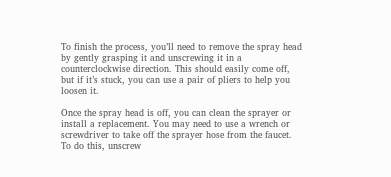To finish the process, you’ll need to remove the spray head by gently grasping it and unscrewing it in a counterclockwise direction. This should easily come off, but if it’s stuck, you can use a pair of pliers to help you loosen it.

Once the spray head is off, you can clean the sprayer or install a replacement. You may need to use a wrench or screwdriver to take off the sprayer hose from the faucet. To do this, unscrew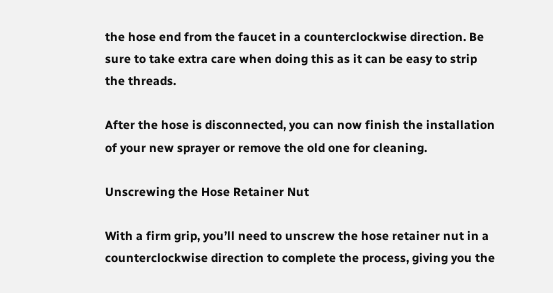the hose end from the faucet in a counterclockwise direction. Be sure to take extra care when doing this as it can be easy to strip the threads.

After the hose is disconnected, you can now finish the installation of your new sprayer or remove the old one for cleaning.

Unscrewing the Hose Retainer Nut

With a firm grip, you’ll need to unscrew the hose retainer nut in a counterclockwise direction to complete the process, giving you the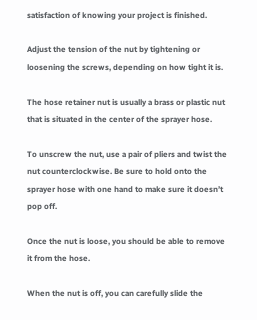satisfaction of knowing your project is finished.

Adjust the tension of the nut by tightening or loosening the screws, depending on how tight it is.

The hose retainer nut is usually a brass or plastic nut that is situated in the center of the sprayer hose.

To unscrew the nut, use a pair of pliers and twist the nut counterclockwise. Be sure to hold onto the sprayer hose with one hand to make sure it doesn’t pop off.

Once the nut is loose, you should be able to remove it from the hose.

When the nut is off, you can carefully slide the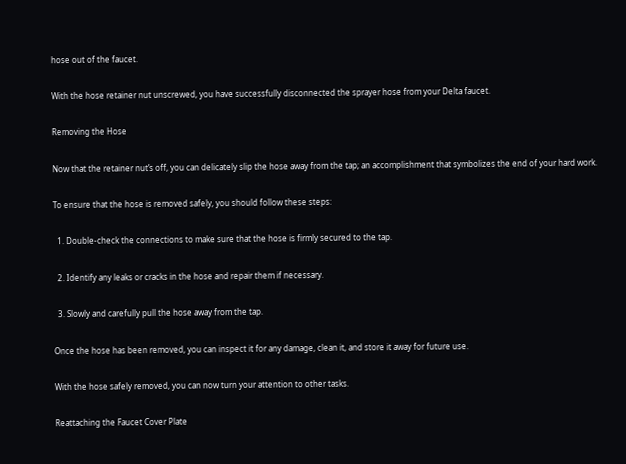hose out of the faucet.

With the hose retainer nut unscrewed, you have successfully disconnected the sprayer hose from your Delta faucet.

Removing the Hose

Now that the retainer nut’s off, you can delicately slip the hose away from the tap; an accomplishment that symbolizes the end of your hard work.

To ensure that the hose is removed safely, you should follow these steps:

  1. Double-check the connections to make sure that the hose is firmly secured to the tap.

  2. Identify any leaks or cracks in the hose and repair them if necessary.

  3. Slowly and carefully pull the hose away from the tap.

Once the hose has been removed, you can inspect it for any damage, clean it, and store it away for future use.

With the hose safely removed, you can now turn your attention to other tasks.

Reattaching the Faucet Cover Plate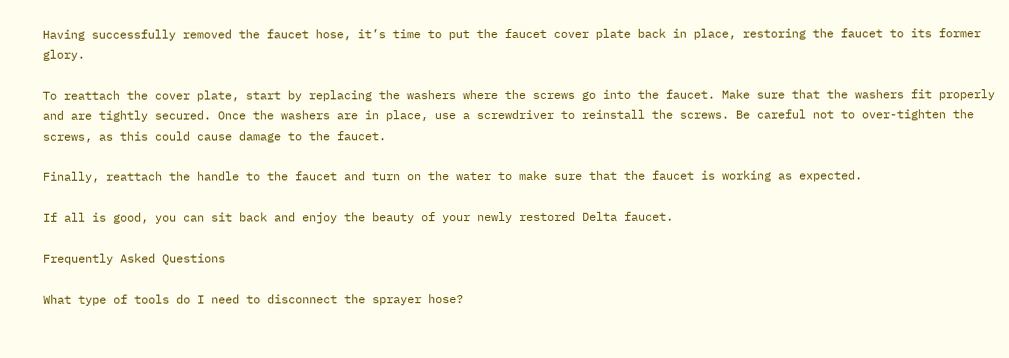Having successfully removed the faucet hose, it’s time to put the faucet cover plate back in place, restoring the faucet to its former glory.

To reattach the cover plate, start by replacing the washers where the screws go into the faucet. Make sure that the washers fit properly and are tightly secured. Once the washers are in place, use a screwdriver to reinstall the screws. Be careful not to over-tighten the screws, as this could cause damage to the faucet.

Finally, reattach the handle to the faucet and turn on the water to make sure that the faucet is working as expected.

If all is good, you can sit back and enjoy the beauty of your newly restored Delta faucet.

Frequently Asked Questions

What type of tools do I need to disconnect the sprayer hose?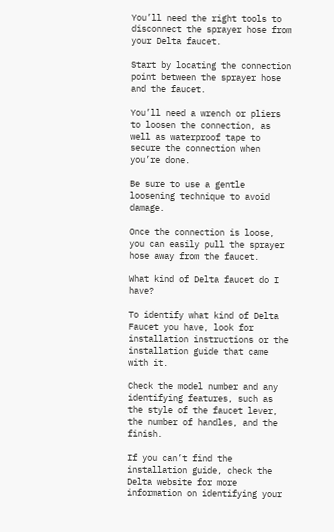You’ll need the right tools to disconnect the sprayer hose from your Delta faucet.

Start by locating the connection point between the sprayer hose and the faucet.

You’ll need a wrench or pliers to loosen the connection, as well as waterproof tape to secure the connection when you’re done.

Be sure to use a gentle loosening technique to avoid damage.

Once the connection is loose, you can easily pull the sprayer hose away from the faucet.

What kind of Delta faucet do I have?

To identify what kind of Delta Faucet you have, look for installation instructions or the installation guide that came with it.

Check the model number and any identifying features, such as the style of the faucet lever, the number of handles, and the finish.

If you can’t find the installation guide, check the Delta website for more information on identifying your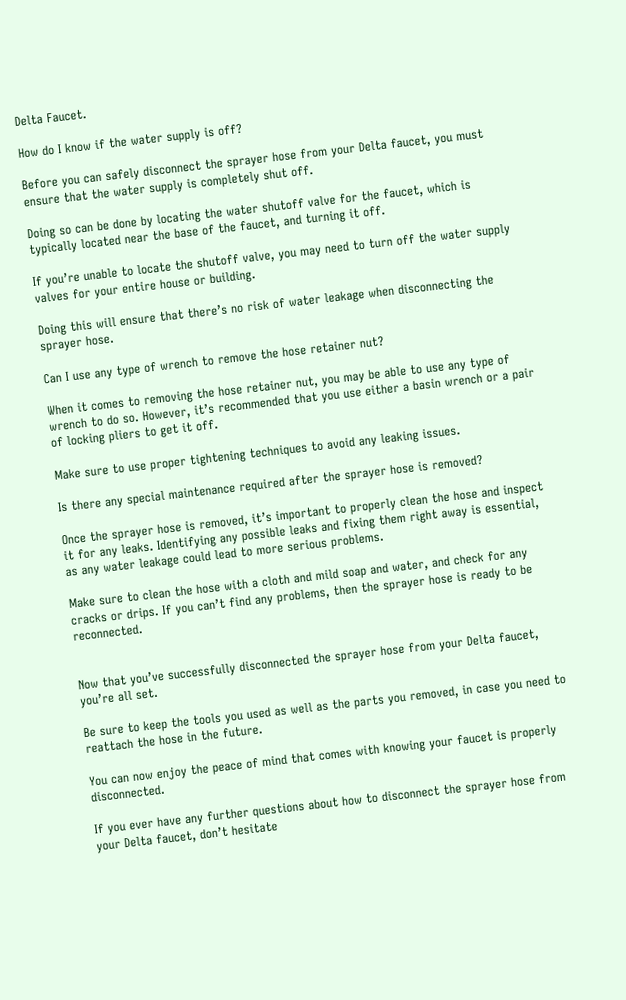Delta Faucet.

How do I know if the water supply is off?

Before you can safely disconnect the sprayer hose from your Delta faucet, you must ensure that the water supply is completely shut off.

Doing so can be done by locating the water shutoff valve for the faucet, which is typically located near the base of the faucet, and turning it off.

If you’re unable to locate the shutoff valve, you may need to turn off the water supply valves for your entire house or building.

Doing this will ensure that there’s no risk of water leakage when disconnecting the sprayer hose.

Can I use any type of wrench to remove the hose retainer nut?

When it comes to removing the hose retainer nut, you may be able to use any type of wrench to do so. However, it’s recommended that you use either a basin wrench or a pair of locking pliers to get it off.

Make sure to use proper tightening techniques to avoid any leaking issues.

Is there any special maintenance required after the sprayer hose is removed?

Once the sprayer hose is removed, it’s important to properly clean the hose and inspect it for any leaks. Identifying any possible leaks and fixing them right away is essential, as any water leakage could lead to more serious problems.

Make sure to clean the hose with a cloth and mild soap and water, and check for any cracks or drips. If you can’t find any problems, then the sprayer hose is ready to be reconnected.


Now that you’ve successfully disconnected the sprayer hose from your Delta faucet, you’re all set.

Be sure to keep the tools you used as well as the parts you removed, in case you need to reattach the hose in the future.

You can now enjoy the peace of mind that comes with knowing your faucet is properly disconnected.

If you ever have any further questions about how to disconnect the sprayer hose from your Delta faucet, don’t hesitate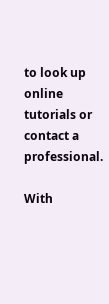to look up online tutorials or contact a professional.

With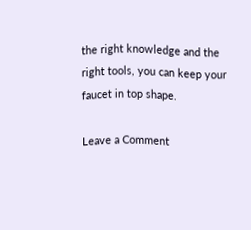the right knowledge and the right tools, you can keep your faucet in top shape.

Leave a Comment